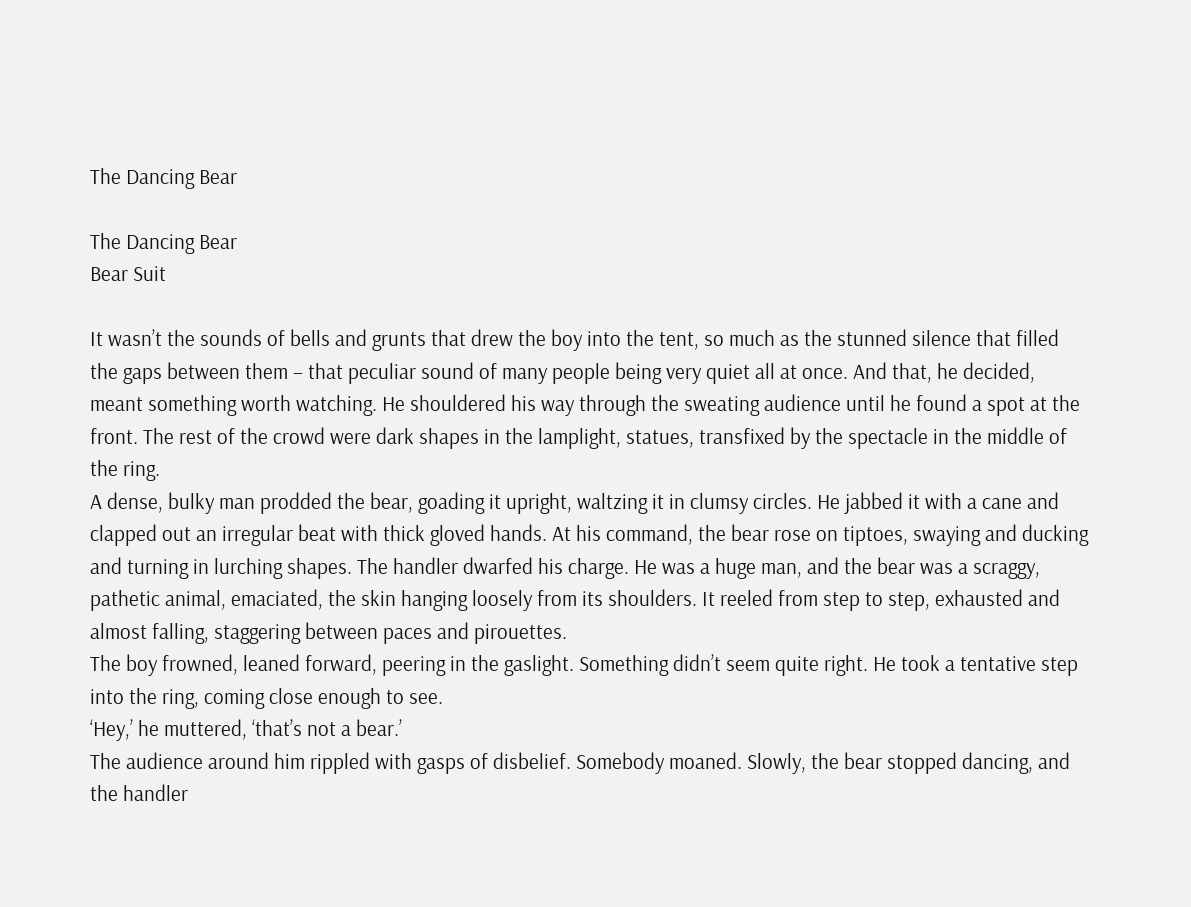The Dancing Bear

The Dancing Bear
Bear Suit

It wasn’t the sounds of bells and grunts that drew the boy into the tent, so much as the stunned silence that filled the gaps between them – that peculiar sound of many people being very quiet all at once. And that, he decided, meant something worth watching. He shouldered his way through the sweating audience until he found a spot at the front. The rest of the crowd were dark shapes in the lamplight, statues, transfixed by the spectacle in the middle of the ring.
A dense, bulky man prodded the bear, goading it upright, waltzing it in clumsy circles. He jabbed it with a cane and clapped out an irregular beat with thick gloved hands. At his command, the bear rose on tiptoes, swaying and ducking and turning in lurching shapes. The handler dwarfed his charge. He was a huge man, and the bear was a scraggy, pathetic animal, emaciated, the skin hanging loosely from its shoulders. It reeled from step to step, exhausted and almost falling, staggering between paces and pirouettes.
The boy frowned, leaned forward, peering in the gaslight. Something didn’t seem quite right. He took a tentative step into the ring, coming close enough to see.
‘Hey,’ he muttered, ‘that’s not a bear.’
The audience around him rippled with gasps of disbelief. Somebody moaned. Slowly, the bear stopped dancing, and the handler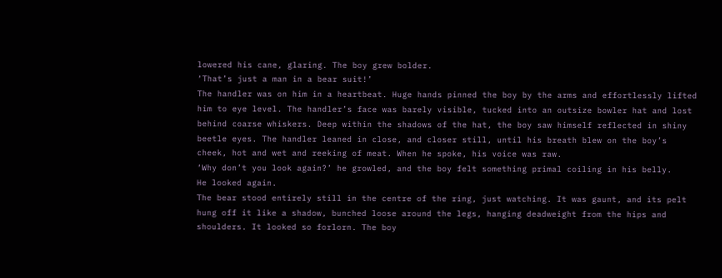lowered his cane, glaring. The boy grew bolder.
‘That’s just a man in a bear suit!’
The handler was on him in a heartbeat. Huge hands pinned the boy by the arms and effortlessly lifted him to eye level. The handler’s face was barely visible, tucked into an outsize bowler hat and lost behind coarse whiskers. Deep within the shadows of the hat, the boy saw himself reflected in shiny beetle eyes. The handler leaned in close, and closer still, until his breath blew on the boy’s cheek, hot and wet and reeking of meat. When he spoke, his voice was raw.
‘Why don’t you look again?’ he growled, and the boy felt something primal coiling in his belly.
He looked again.
The bear stood entirely still in the centre of the ring, just watching. It was gaunt, and its pelt hung off it like a shadow, bunched loose around the legs, hanging deadweight from the hips and shoulders. It looked so forlorn. The boy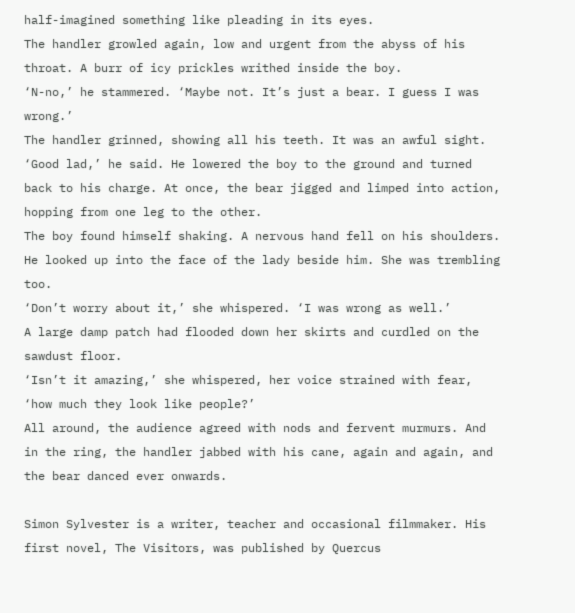half-imagined something like pleading in its eyes.
The handler growled again, low and urgent from the abyss of his throat. A burr of icy prickles writhed inside the boy.
‘N-no,’ he stammered. ‘Maybe not. It’s just a bear. I guess I was wrong.’
The handler grinned, showing all his teeth. It was an awful sight.
‘Good lad,’ he said. He lowered the boy to the ground and turned back to his charge. At once, the bear jigged and limped into action, hopping from one leg to the other.
The boy found himself shaking. A nervous hand fell on his shoulders. He looked up into the face of the lady beside him. She was trembling too.
‘Don’t worry about it,’ she whispered. ‘I was wrong as well.’
A large damp patch had flooded down her skirts and curdled on the sawdust floor.
‘Isn’t it amazing,’ she whispered, her voice strained with fear, ‘how much they look like people?’
All around, the audience agreed with nods and fervent murmurs. And in the ring, the handler jabbed with his cane, again and again, and the bear danced ever onwards.

Simon Sylvester is a writer, teacher and occasional filmmaker. His first novel, The Visitors, was published by Quercus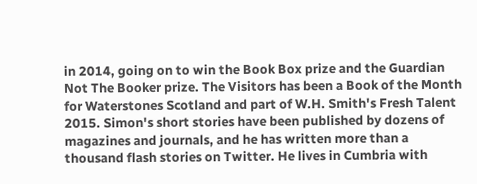in 2014, going on to win the Book Box prize and the Guardian Not The Booker prize. The Visitors has been a Book of the Month for Waterstones Scotland and part of W.H. Smith's Fresh Talent 2015. Simon's short stories have been published by dozens of magazines and journals, and he has written more than a thousand flash stories on Twitter. He lives in Cumbria with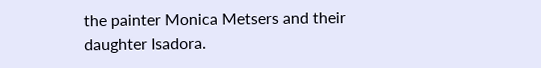the painter Monica Metsers and their daughter Isadora.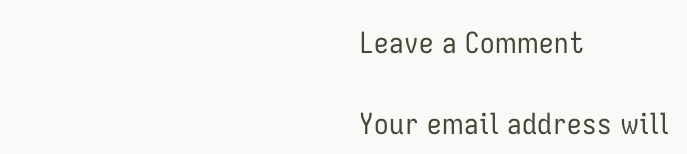Leave a Comment

Your email address will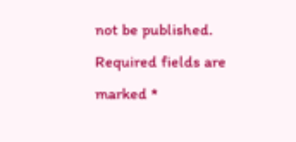not be published. Required fields are marked *